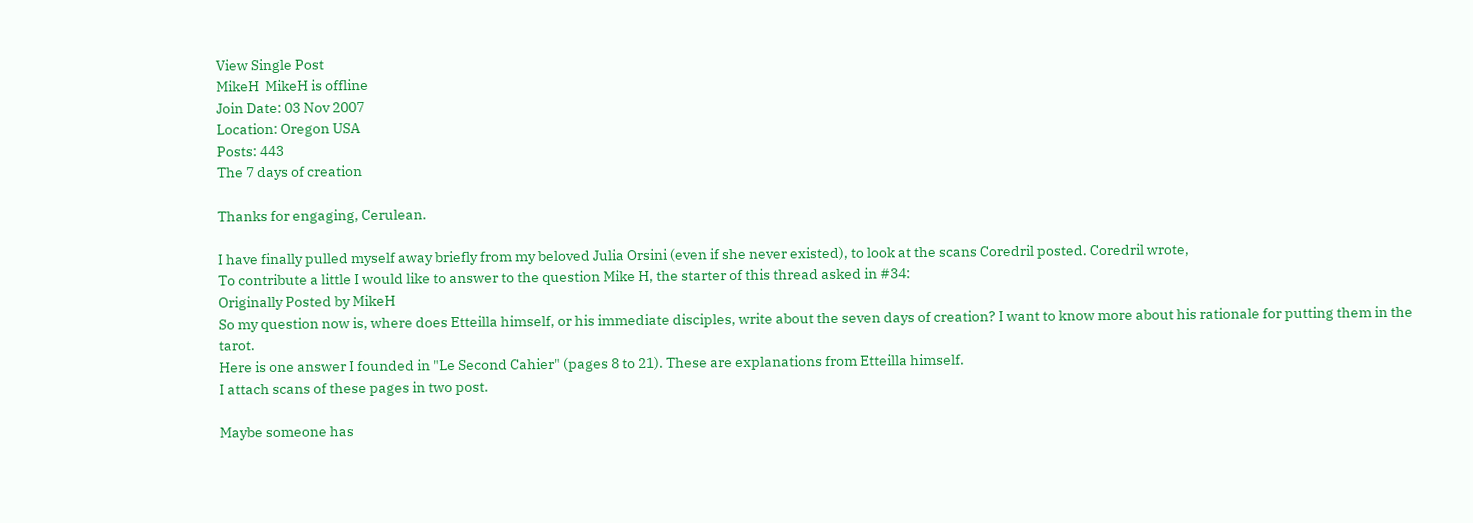View Single Post
MikeH  MikeH is offline
Join Date: 03 Nov 2007
Location: Oregon USA
Posts: 443
The 7 days of creation

Thanks for engaging, Cerulean.

I have finally pulled myself away briefly from my beloved Julia Orsini (even if she never existed), to look at the scans Coredril posted. Coredril wrote,
To contribute a little I would like to answer to the question Mike H, the starter of this thread asked in #34:
Originally Posted by MikeH
So my question now is, where does Etteilla himself, or his immediate disciples, write about the seven days of creation? I want to know more about his rationale for putting them in the tarot.
Here is one answer I founded in "Le Second Cahier" (pages 8 to 21). These are explanations from Etteilla himself.
I attach scans of these pages in two post.

Maybe someone has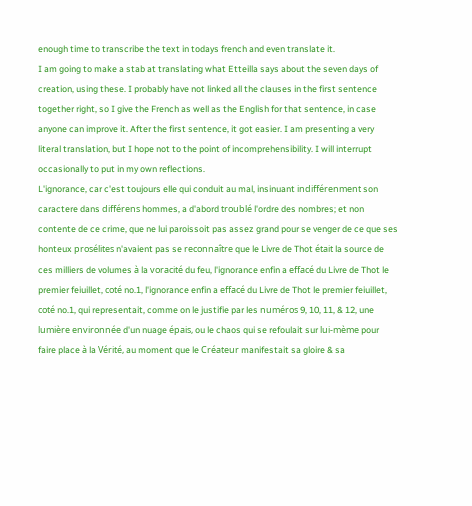enough time to transcribe the text in todays french and even translate it.
I am going to make a stab at translating what Etteilla says about the seven days of creation, using these. I probably have not linked all the clauses in the first sentence together right, so I give the French as well as the English for that sentence, in case anyone can improve it. After the first sentence, it got easier. I am presenting a very literal translation, but I hope not to the point of incomprehensibility. I will interrupt occasionally to put in my own reflections.
L'ignorance, car c'est toujours elle qui conduit au mal, insinuant indifférenment son caractere dans différens hommes, a d'abord troublé l'ordre des nombres; et non contente de ce crime, que ne lui paroissoit pas assez grand pour se venger de ce que ses honteux prosélites n'avaient pas se reconnaître que le Livre de Thot était la source de ces milliers de volumes à la voracité du feu, l'ignorance enfin a effacé du Livre de Thot le premier feiuillet, coté no.1, l'ignorance enfin a effacé du Livre de Thot le premier feiuillet, coté no.1, qui representait, comme on le justifie par les numéros 9, 10, 11, & 12, une lumière environnée d'un nuage épais, ou le chaos qui se refoulait sur lui-mème pour faire place à la Vérité, au moment que le Créateur manifestait sa gloire & sa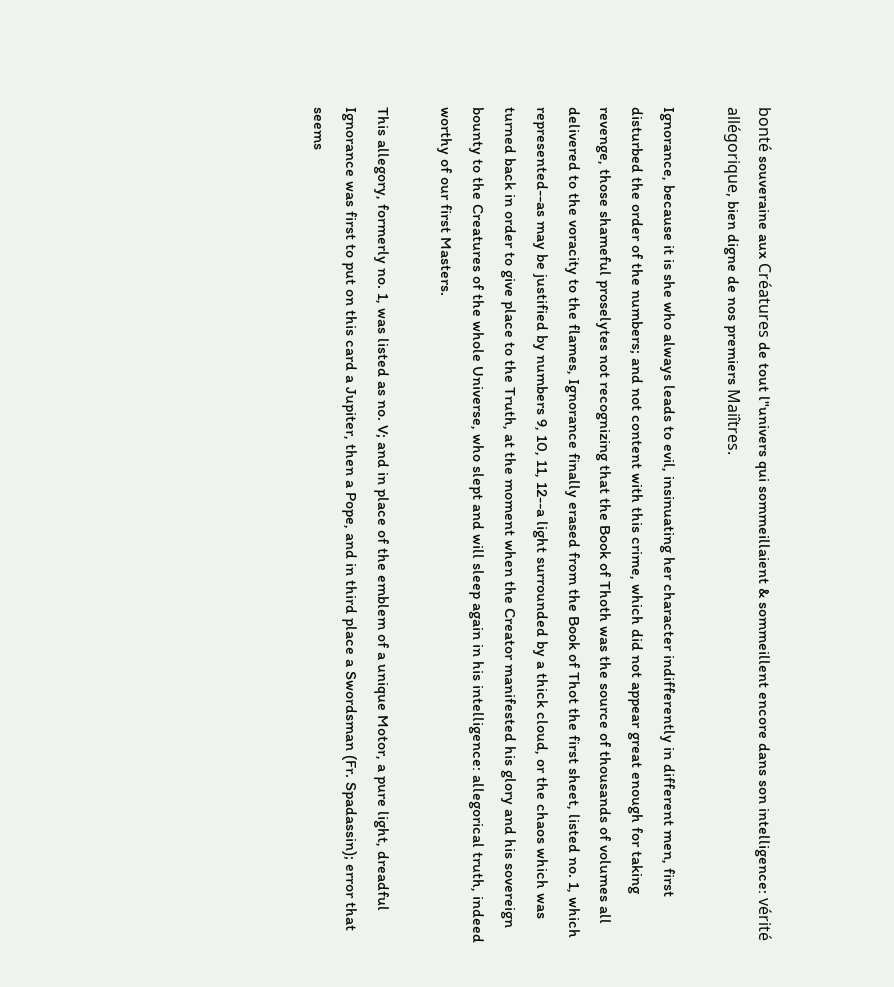bonté souveraine aux Créatures de tout l"univers qui sommeillaient & sommeillent encore dans son intelligence: vérité allégorique, bien digne de nos premiers Maiîtres.

Ignorance, because it is she who always leads to evil, insinuating her character indifferently in different men, first disturbed the order of the numbers; and not content with this crime, which did not appear great enough for taking revenge, those shameful proselytes not recognizing that the Book of Thoth was the source of thousands of volumes all delivered to the voracity to the flames, Ignorance finally erased from the Book of Thot the first sheet, listed no. 1, which represented--as may be justified by numbers 9, 10, 11, 12--a light surrounded by a thick cloud, or the chaos which was turned back in order to give place to the Truth, at the moment when the Creator manifested his glory and his sovereign bounty to the Creatures of the whole Universe, who slept and will sleep again in his intelligence: allegorical truth, indeed worthy of our first Masters.

This allegory, formerly no. 1, was listed as no. V; and in place of the emblem of a unique Motor, a pure light, dreadful Ignorance was first to put on this card a Jupiter, then a Pope, and in third place a Swordsman (Fr. Spadassin); error that seems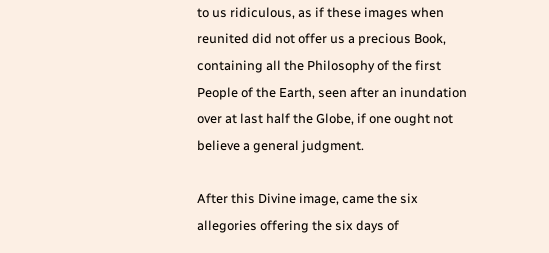to us ridiculous, as if these images when reunited did not offer us a precious Book, containing all the Philosophy of the first People of the Earth, seen after an inundation over at last half the Globe, if one ought not believe a general judgment.

After this Divine image, came the six allegories offering the six days of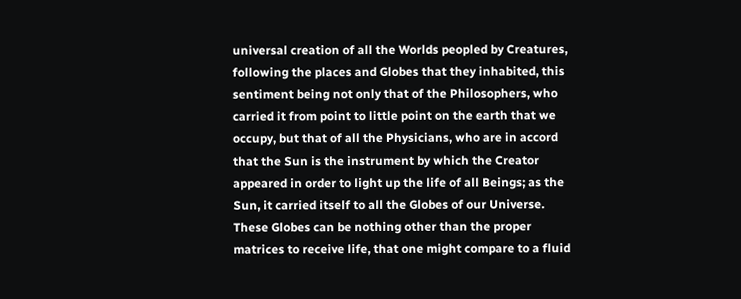universal creation of all the Worlds peopled by Creatures, following the places and Globes that they inhabited, this sentiment being not only that of the Philosophers, who carried it from point to little point on the earth that we occupy, but that of all the Physicians, who are in accord that the Sun is the instrument by which the Creator appeared in order to light up the life of all Beings; as the Sun, it carried itself to all the Globes of our Universe. These Globes can be nothing other than the proper matrices to receive life, that one might compare to a fluid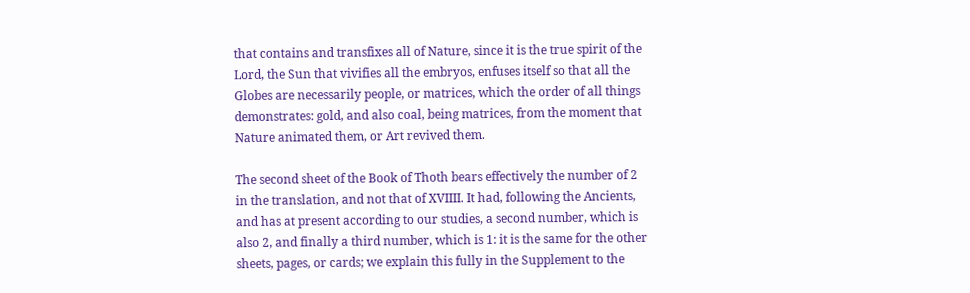that contains and transfixes all of Nature, since it is the true spirit of the Lord, the Sun that vivifies all the embryos, enfuses itself so that all the Globes are necessarily people, or matrices, which the order of all things demonstrates: gold, and also coal, being matrices, from the moment that Nature animated them, or Art revived them.

The second sheet of the Book of Thoth bears effectively the number of 2 in the translation, and not that of XVIIII. It had, following the Ancients, and has at present according to our studies, a second number, which is also 2, and finally a third number, which is 1: it is the same for the other sheets, pages, or cards; we explain this fully in the Supplement to the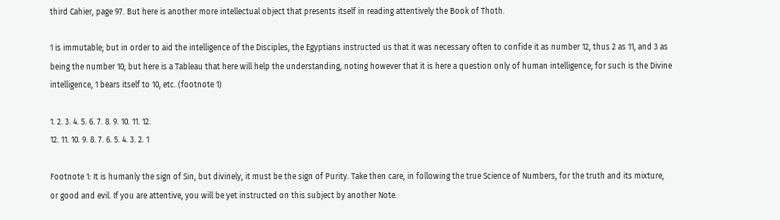third Cahier, page 97. But here is another more intellectual object that presents itself in reading attentively the Book of Thoth.

1 is immutable; but in order to aid the intelligence of the Disciples, the Egyptians instructed us that it was necessary often to confide it as number 12, thus 2 as 11, and 3 as being the number 10; but here is a Tableau that here will help the understanding, noting however that it is here a question only of human intelligence; for such is the Divine intelligence, 1 bears itself to 10, etc. (footnote 1)

1. 2. 3. 4. 5. 6. 7. 8. 9. 10. 11. 12.
12. 11. 10. 9. 8. 7. 6. 5. 4. 3. 2. 1

Footnote 1: It is humanly the sign of Sin, but divinely, it must be the sign of Purity. Take then care, in following the true Science of Numbers, for the truth and its mixture, or good and evil. If you are attentive, you will be yet instructed on this subject by another Note.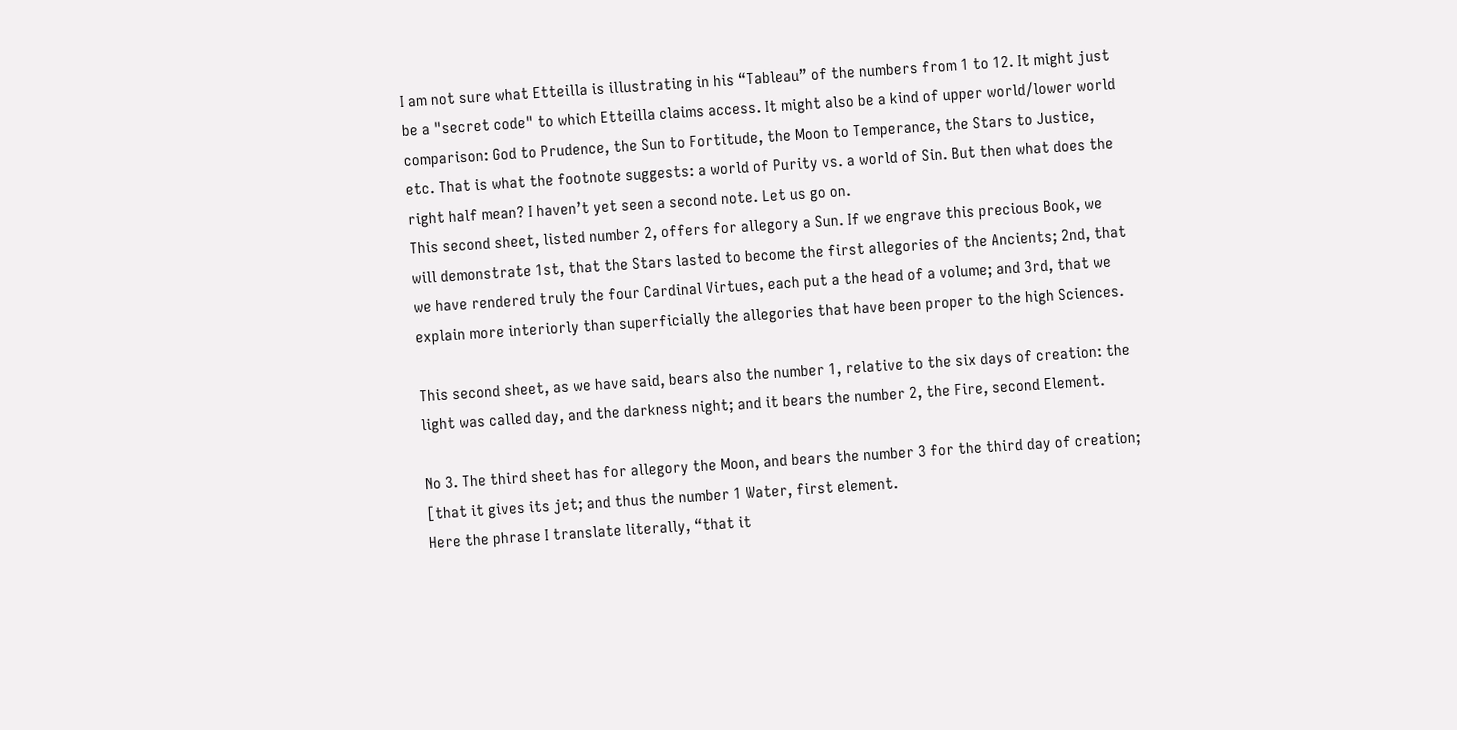I am not sure what Etteilla is illustrating in his “Tableau” of the numbers from 1 to 12. It might just be a "secret code" to which Etteilla claims access. It might also be a kind of upper world/lower world comparison: God to Prudence, the Sun to Fortitude, the Moon to Temperance, the Stars to Justice, etc. That is what the footnote suggests: a world of Purity vs. a world of Sin. But then what does the right half mean? I haven’t yet seen a second note. Let us go on.
This second sheet, listed number 2, offers for allegory a Sun. If we engrave this precious Book, we will demonstrate 1st, that the Stars lasted to become the first allegories of the Ancients; 2nd, that we have rendered truly the four Cardinal Virtues, each put a the head of a volume; and 3rd, that we explain more interiorly than superficially the allegories that have been proper to the high Sciences.

This second sheet, as we have said, bears also the number 1, relative to the six days of creation: the light was called day, and the darkness night; and it bears the number 2, the Fire, second Element.

No 3. The third sheet has for allegory the Moon, and bears the number 3 for the third day of creation; [that it gives its jet; and thus the number 1 Water, first element.
Here the phrase I translate literally, “that it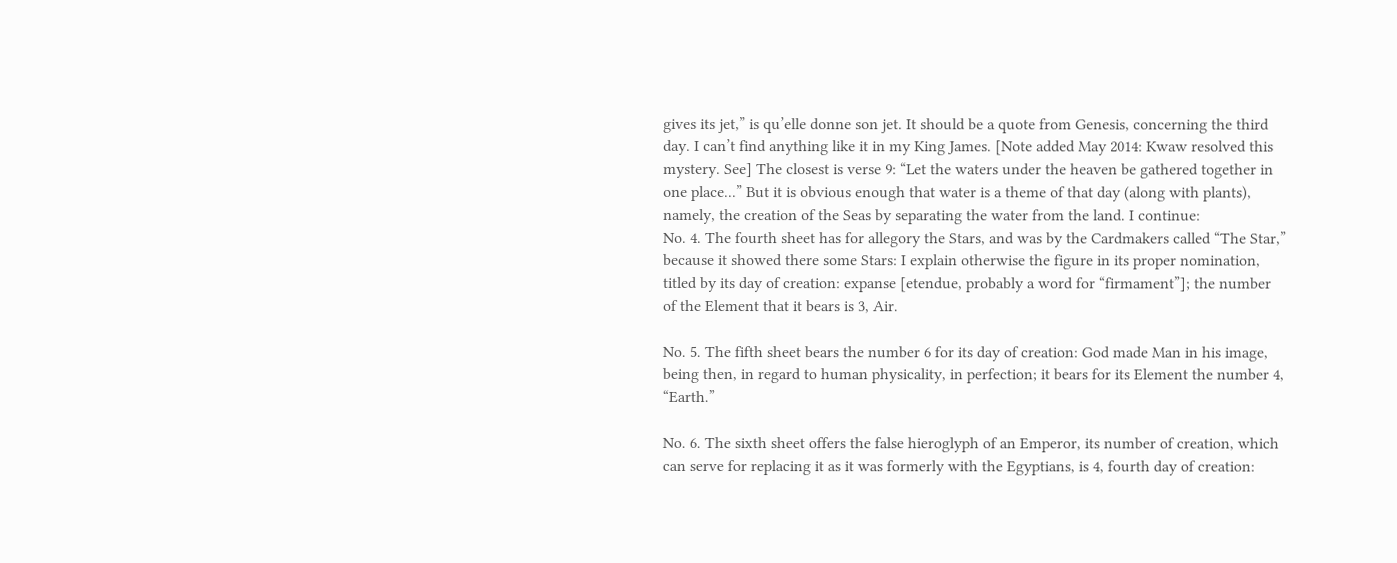gives its jet,” is qu’elle donne son jet. It should be a quote from Genesis, concerning the third day. I can’t find anything like it in my King James. [Note added May 2014: Kwaw resolved this mystery. See] The closest is verse 9: “Let the waters under the heaven be gathered together in one place...” But it is obvious enough that water is a theme of that day (along with plants), namely, the creation of the Seas by separating the water from the land. I continue:
No. 4. The fourth sheet has for allegory the Stars, and was by the Cardmakers called “The Star,” because it showed there some Stars: I explain otherwise the figure in its proper nomination, titled by its day of creation: expanse [etendue, probably a word for “firmament”]; the number of the Element that it bears is 3, Air.

No. 5. The fifth sheet bears the number 6 for its day of creation: God made Man in his image, being then, in regard to human physicality, in perfection; it bears for its Element the number 4, “Earth.”

No. 6. The sixth sheet offers the false hieroglyph of an Emperor, its number of creation, which can serve for replacing it as it was formerly with the Egyptians, is 4, fourth day of creation: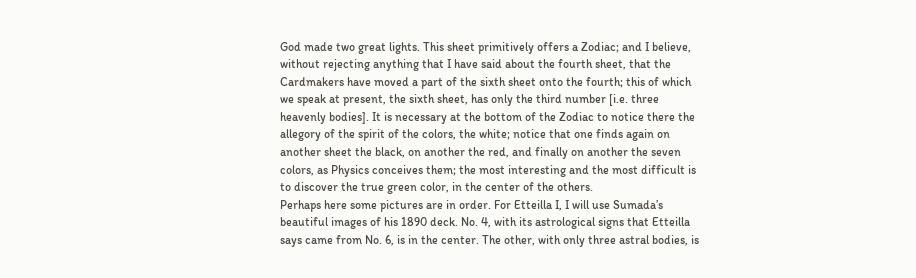God made two great lights. This sheet primitively offers a Zodiac; and I believe, without rejecting anything that I have said about the fourth sheet, that the Cardmakers have moved a part of the sixth sheet onto the fourth; this of which we speak at present, the sixth sheet, has only the third number [i.e. three heavenly bodies]. It is necessary at the bottom of the Zodiac to notice there the allegory of the spirit of the colors, the white; notice that one finds again on another sheet the black, on another the red, and finally on another the seven colors, as Physics conceives them; the most interesting and the most difficult is to discover the true green color, in the center of the others.
Perhaps here some pictures are in order. For Etteilla I, I will use Sumada’s beautiful images of his 1890 deck. No. 4, with its astrological signs that Etteilla says came from No. 6, is in the center. The other, with only three astral bodies, is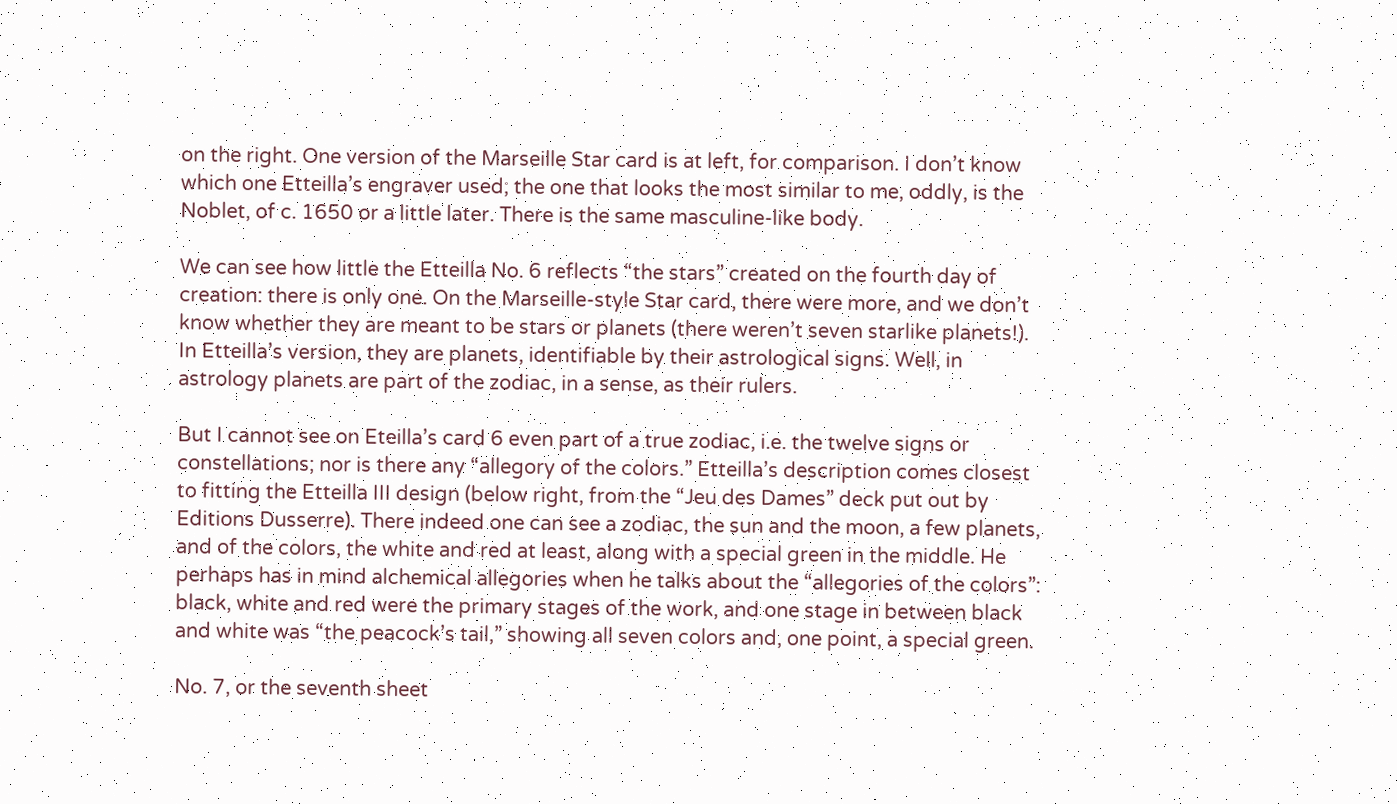on the right. One version of the Marseille Star card is at left, for comparison. I don’t know which one Etteilla’s engraver used; the one that looks the most similar to me, oddly, is the Noblet, of c. 1650 or a little later. There is the same masculine-like body.

We can see how little the Etteilla No. 6 reflects “the stars” created on the fourth day of creation: there is only one. On the Marseille-style Star card, there were more, and we don’t know whether they are meant to be stars or planets (there weren’t seven starlike planets!). In Etteilla’s version, they are planets, identifiable by their astrological signs. Well, in astrology planets are part of the zodiac, in a sense, as their rulers.

But I cannot see on Eteilla’s card 6 even part of a true zodiac, i.e. the twelve signs or constellations; nor is there any “allegory of the colors.” Etteilla’s description comes closest to fitting the Etteilla III design (below right, from the “Jeu des Dames” deck put out by Editions Dusserre). There indeed one can see a zodiac, the sun and the moon, a few planets, and of the colors, the white and red at least, along with a special green in the middle. He perhaps has in mind alchemical allegories when he talks about the “allegories of the colors”: black, white and red were the primary stages of the work, and one stage in between black and white was “the peacock’s tail,” showing all seven colors and, one point, a special green.

No. 7, or the seventh sheet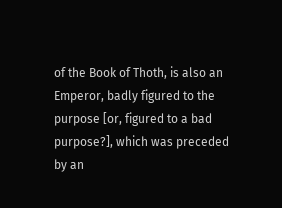of the Book of Thoth, is also an Emperor, badly figured to the purpose [or, figured to a bad purpose?], which was preceded by an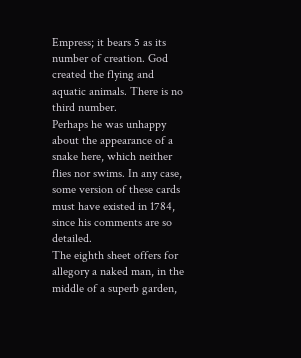Empress; it bears 5 as its number of creation. God created the flying and aquatic animals. There is no third number.
Perhaps he was unhappy about the appearance of a snake here, which neither flies nor swims. In any case, some version of these cards must have existed in 1784, since his comments are so detailed.
The eighth sheet offers for allegory a naked man, in the middle of a superb garden,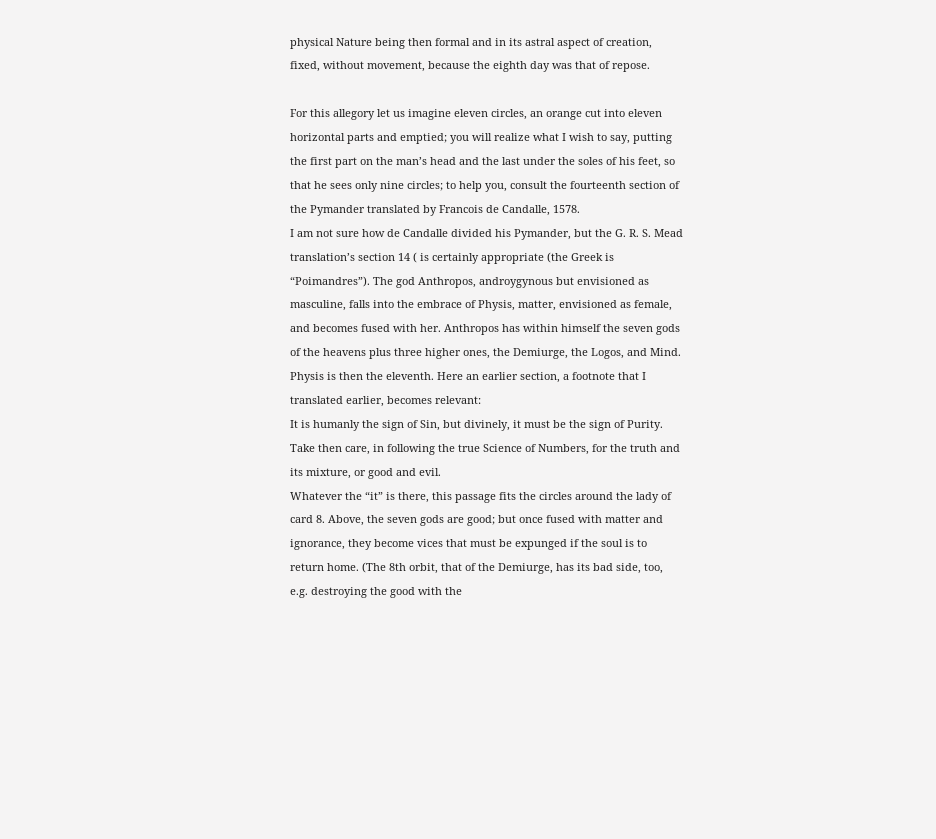physical Nature being then formal and in its astral aspect of creation, fixed, without movement, because the eighth day was that of repose.

For this allegory let us imagine eleven circles, an orange cut into eleven horizontal parts and emptied; you will realize what I wish to say, putting the first part on the man’s head and the last under the soles of his feet, so that he sees only nine circles; to help you, consult the fourteenth section of the Pymander translated by Francois de Candalle, 1578.
I am not sure how de Candalle divided his Pymander, but the G. R. S. Mead translation’s section 14 ( is certainly appropriate (the Greek is “Poimandres”). The god Anthropos, androygynous but envisioned as masculine, falls into the embrace of Physis, matter, envisioned as female, and becomes fused with her. Anthropos has within himself the seven gods of the heavens plus three higher ones, the Demiurge, the Logos, and Mind. Physis is then the eleventh. Here an earlier section, a footnote that I translated earlier, becomes relevant:
It is humanly the sign of Sin, but divinely, it must be the sign of Purity. Take then care, in following the true Science of Numbers, for the truth and its mixture, or good and evil.
Whatever the “it” is there, this passage fits the circles around the lady of card 8. Above, the seven gods are good; but once fused with matter and ignorance, they become vices that must be expunged if the soul is to return home. (The 8th orbit, that of the Demiurge, has its bad side, too, e.g. destroying the good with the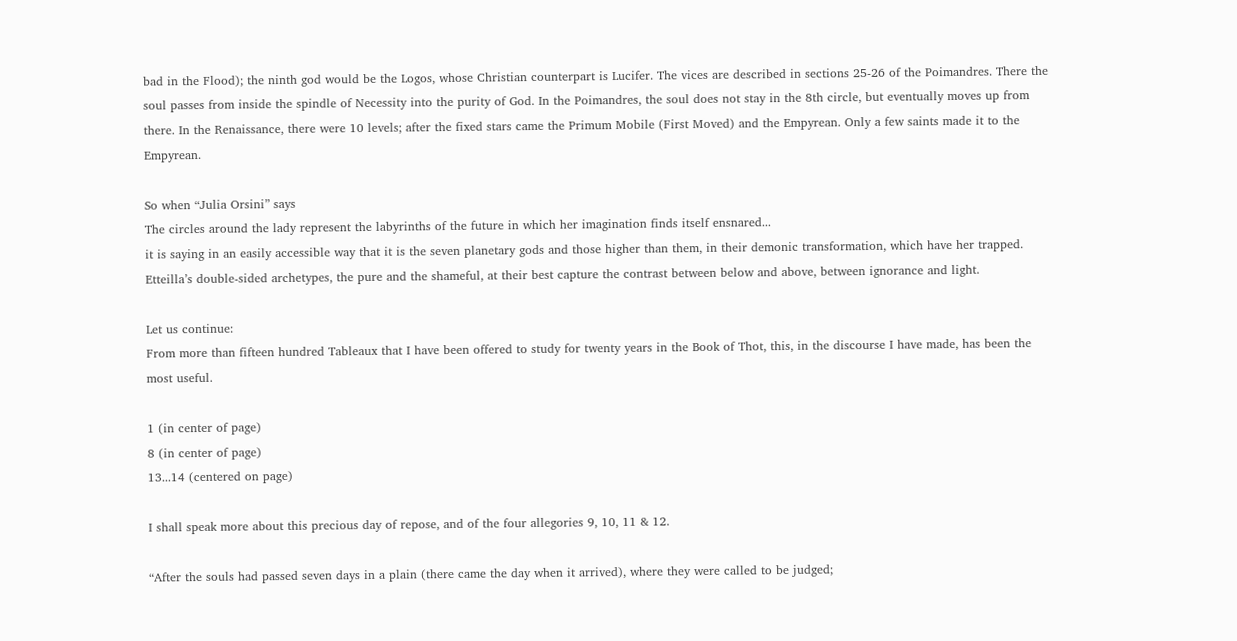bad in the Flood); the ninth god would be the Logos, whose Christian counterpart is Lucifer. The vices are described in sections 25-26 of the Poimandres. There the soul passes from inside the spindle of Necessity into the purity of God. In the Poimandres, the soul does not stay in the 8th circle, but eventually moves up from there. In the Renaissance, there were 10 levels; after the fixed stars came the Primum Mobile (First Moved) and the Empyrean. Only a few saints made it to the Empyrean.

So when “Julia Orsini” says
The circles around the lady represent the labyrinths of the future in which her imagination finds itself ensnared...
it is saying in an easily accessible way that it is the seven planetary gods and those higher than them, in their demonic transformation, which have her trapped. Etteilla’s double-sided archetypes, the pure and the shameful, at their best capture the contrast between below and above, between ignorance and light.

Let us continue:
From more than fifteen hundred Tableaux that I have been offered to study for twenty years in the Book of Thot, this, in the discourse I have made, has been the most useful.

1 (in center of page)
8 (in center of page)
13...14 (centered on page)

I shall speak more about this precious day of repose, and of the four allegories 9, 10, 11 & 12.

“After the souls had passed seven days in a plain (there came the day when it arrived), where they were called to be judged;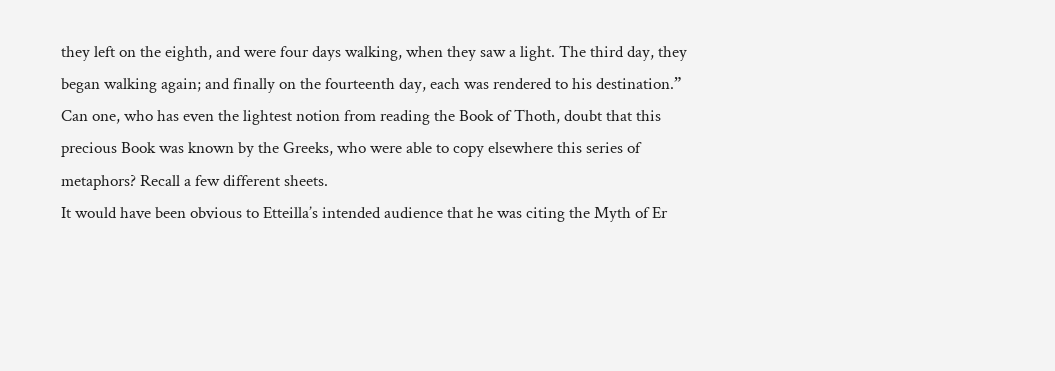they left on the eighth, and were four days walking, when they saw a light. The third day, they began walking again; and finally on the fourteenth day, each was rendered to his destination.” Can one, who has even the lightest notion from reading the Book of Thoth, doubt that this precious Book was known by the Greeks, who were able to copy elsewhere this series of metaphors? Recall a few different sheets.
It would have been obvious to Etteilla’s intended audience that he was citing the Myth of Er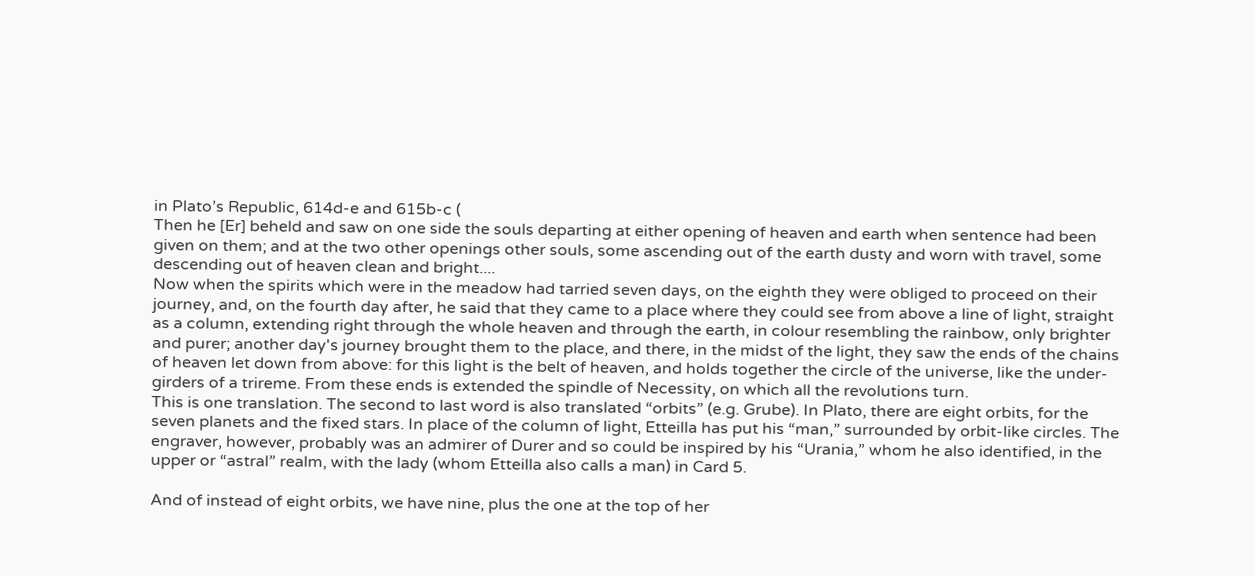in Plato’s Republic, 614d-e and 615b-c (
Then he [Er] beheld and saw on one side the souls departing at either opening of heaven and earth when sentence had been given on them; and at the two other openings other souls, some ascending out of the earth dusty and worn with travel, some descending out of heaven clean and bright....
Now when the spirits which were in the meadow had tarried seven days, on the eighth they were obliged to proceed on their journey, and, on the fourth day after, he said that they came to a place where they could see from above a line of light, straight as a column, extending right through the whole heaven and through the earth, in colour resembling the rainbow, only brighter and purer; another day's journey brought them to the place, and there, in the midst of the light, they saw the ends of the chains of heaven let down from above: for this light is the belt of heaven, and holds together the circle of the universe, like the under-girders of a trireme. From these ends is extended the spindle of Necessity, on which all the revolutions turn.
This is one translation. The second to last word is also translated “orbits” (e.g. Grube). In Plato, there are eight orbits, for the seven planets and the fixed stars. In place of the column of light, Etteilla has put his “man,” surrounded by orbit-like circles. The engraver, however, probably was an admirer of Durer and so could be inspired by his “Urania,” whom he also identified, in the upper or “astral” realm, with the lady (whom Etteilla also calls a man) in Card 5.

And of instead of eight orbits, we have nine, plus the one at the top of her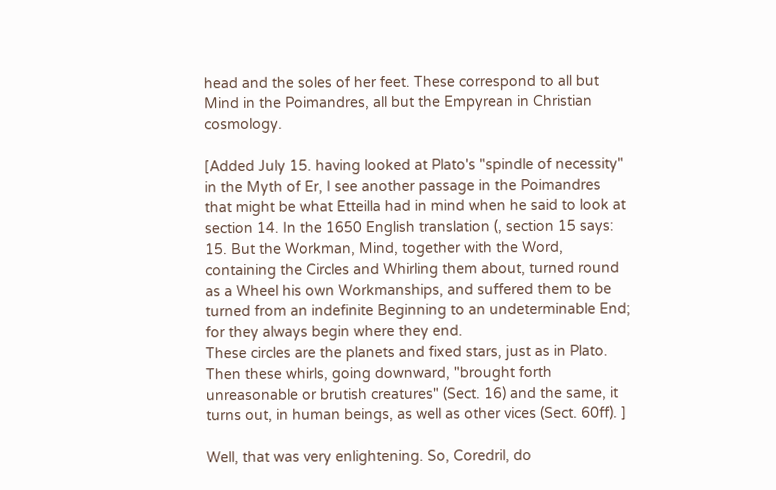head and the soles of her feet. These correspond to all but Mind in the Poimandres, all but the Empyrean in Christian cosmology.

[Added July 15. having looked at Plato's "spindle of necessity" in the Myth of Er, I see another passage in the Poimandres that might be what Etteilla had in mind when he said to look at section 14. In the 1650 English translation (, section 15 says:
15. But the Workman, Mind, together with the Word, containing the Circles and Whirling them about, turned round as a Wheel his own Workmanships, and suffered them to be turned from an indefinite Beginning to an undeterminable End; for they always begin where they end.
These circles are the planets and fixed stars, just as in Plato. Then these whirls, going downward, "brought forth unreasonable or brutish creatures" (Sect. 16) and the same, it turns out, in human beings, as well as other vices (Sect. 60ff). ]

Well, that was very enlightening. So, Coredril, do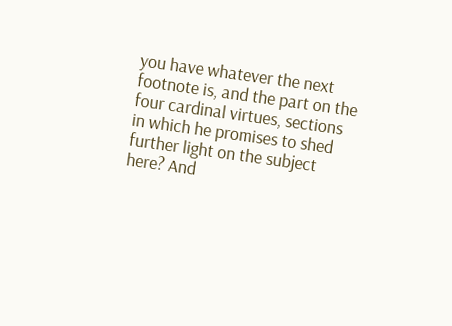you have whatever the next footnote is, and the part on the four cardinal virtues, sections in which he promises to shed further light on the subject here? And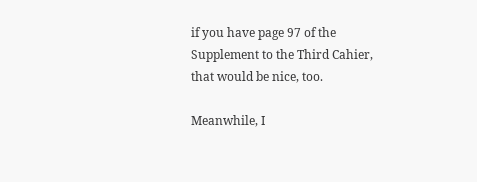if you have page 97 of the Supplement to the Third Cahier, that would be nice, too.

Meanwhile, I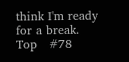think I'm ready for a break.
Top   #78